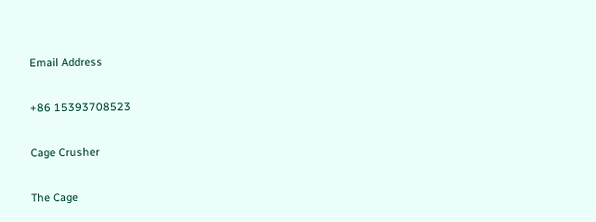Email Address


+86 15393708523


Cage Crusher


The Cage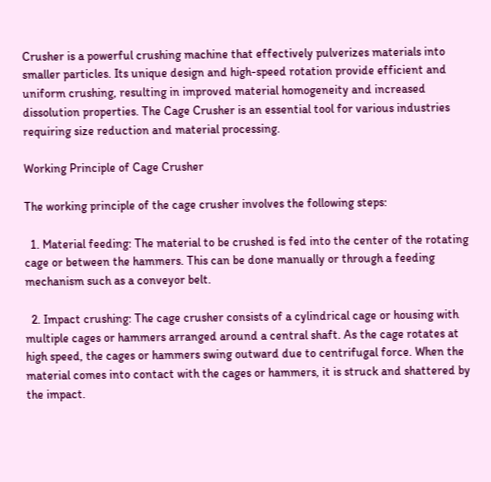Crusher is a powerful crushing machine that effectively pulverizes materials into smaller particles. Its unique design and high-speed rotation provide efficient and uniform crushing, resulting in improved material homogeneity and increased dissolution properties. The Cage Crusher is an essential tool for various industries requiring size reduction and material processing.

Working Principle of Cage Crusher

The working principle of the cage crusher involves the following steps:

  1. Material feeding: The material to be crushed is fed into the center of the rotating cage or between the hammers. This can be done manually or through a feeding mechanism such as a conveyor belt.

  2. Impact crushing: The cage crusher consists of a cylindrical cage or housing with multiple cages or hammers arranged around a central shaft. As the cage rotates at high speed, the cages or hammers swing outward due to centrifugal force. When the material comes into contact with the cages or hammers, it is struck and shattered by the impact.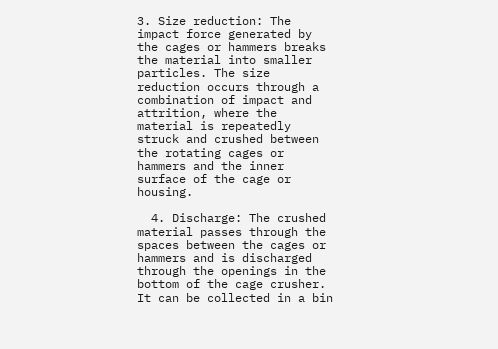3. Size reduction: The impact force generated by the cages or hammers breaks the material into smaller particles. The size reduction occurs through a combination of impact and attrition, where the material is repeatedly struck and crushed between the rotating cages or hammers and the inner surface of the cage or housing.

  4. Discharge: The crushed material passes through the spaces between the cages or hammers and is discharged through the openings in the bottom of the cage crusher. It can be collected in a bin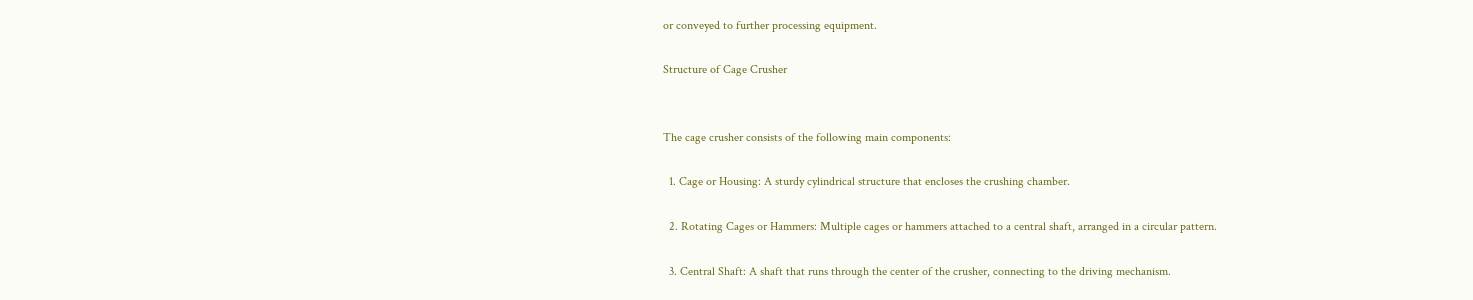or conveyed to further processing equipment.

Structure of Cage Crusher


The cage crusher consists of the following main components:

  1. Cage or Housing: A sturdy cylindrical structure that encloses the crushing chamber.

  2. Rotating Cages or Hammers: Multiple cages or hammers attached to a central shaft, arranged in a circular pattern.

  3. Central Shaft: A shaft that runs through the center of the crusher, connecting to the driving mechanism.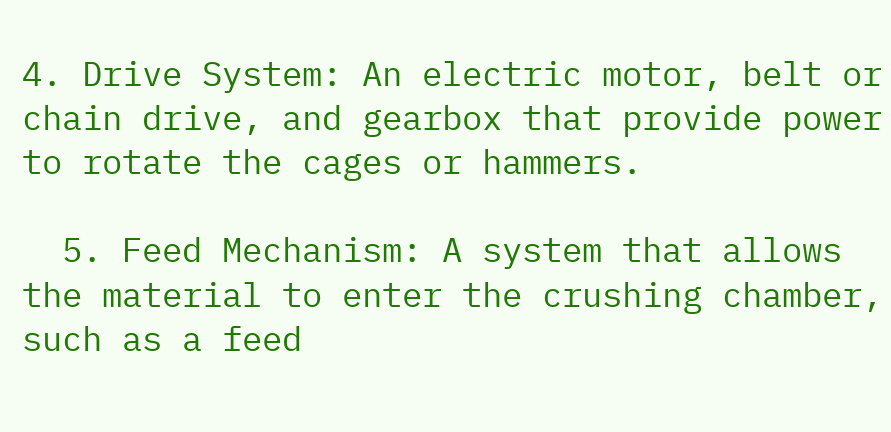4. Drive System: An electric motor, belt or chain drive, and gearbox that provide power to rotate the cages or hammers.

  5. Feed Mechanism: A system that allows the material to enter the crushing chamber, such as a feed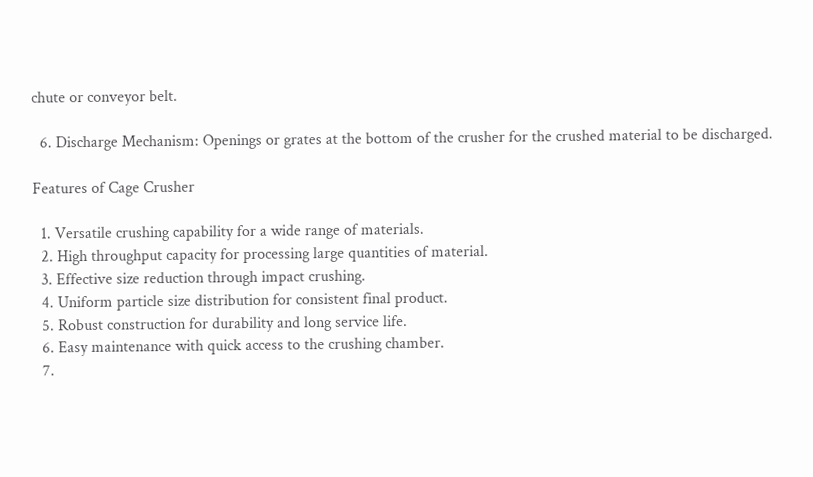chute or conveyor belt.

  6. Discharge Mechanism: Openings or grates at the bottom of the crusher for the crushed material to be discharged.

Features of Cage Crusher

  1. Versatile crushing capability for a wide range of materials.
  2. High throughput capacity for processing large quantities of material.
  3. Effective size reduction through impact crushing.
  4. Uniform particle size distribution for consistent final product.
  5. Robust construction for durability and long service life.
  6. Easy maintenance with quick access to the crushing chamber.
  7.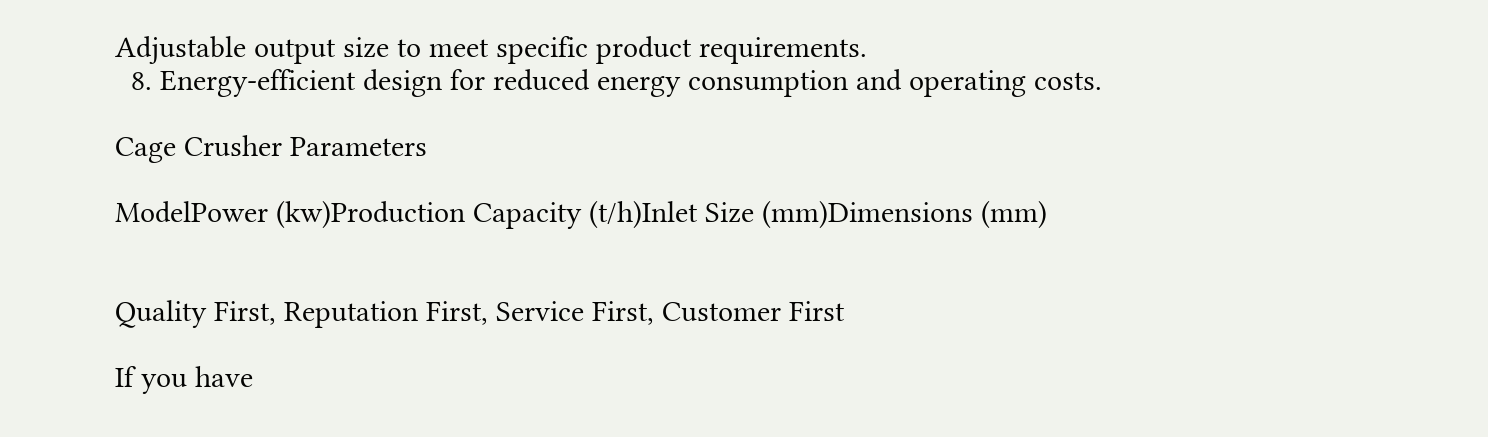Adjustable output size to meet specific product requirements.
  8. Energy-efficient design for reduced energy consumption and operating costs.

Cage Crusher Parameters

ModelPower (kw)Production Capacity (t/h)Inlet Size (mm)Dimensions (mm)


Quality First, Reputation First, Service First, Customer First

If you have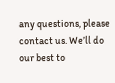any questions, please contact us. We’ll do our best to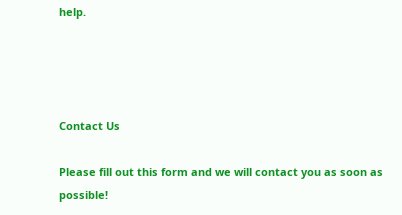help.




Contact Us

Please fill out this form and we will contact you as soon as possible!